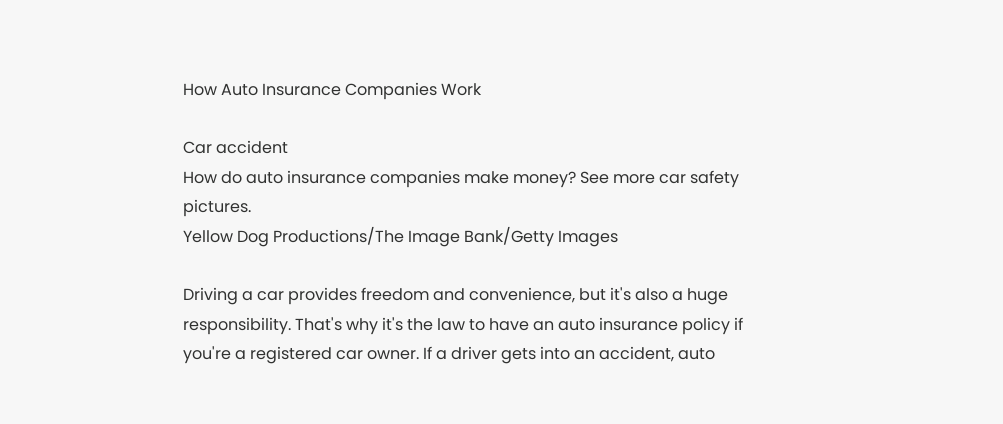How Auto Insurance Companies Work

Car accident
How do auto insurance companies make money? See more car safety pictures.
Yellow Dog Productions/The Image Bank/Getty Images

Driving a car provides freedom and convenience, but it's also a huge responsibility. That's why it's the law to have an auto insurance policy if you're a registered car owner. If a driver gets into an accident, auto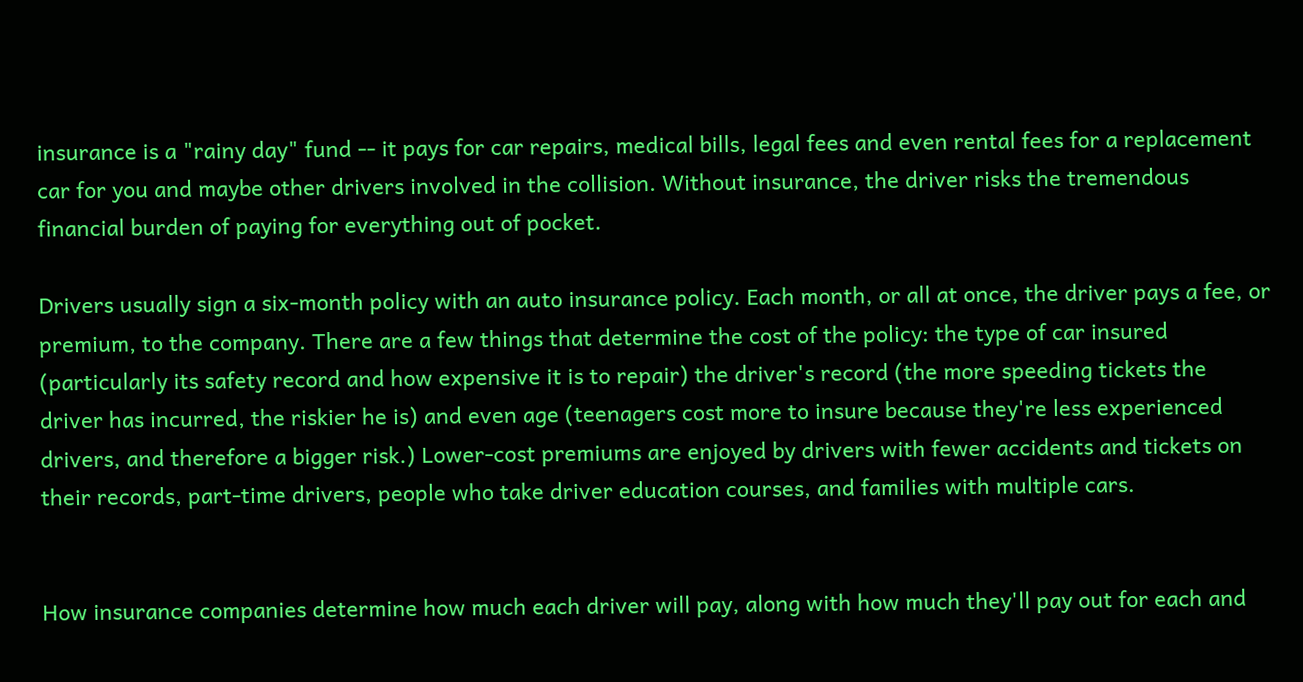insurance is a "rainy day" fund -- it pays for car repairs, medical bills, legal fees and even rental fees for a replacement car for you and maybe other drivers involved in the collision. Without insurance, the driver risks the tremendous financial burden of paying for everything out of pocket.

Drivers usually sign a six-month policy with an auto insurance policy. Each month, or all at once, the driver pays a fee, or premium, to the company. There are a few things that determine the cost of the policy: the type of car insured (particularly its safety record and how expensive it is to repair) the driver's record (the more speeding tickets the driver has incurred, the riskier he is) and even age (teenagers cost more to insure because they're less experienced drivers, and therefore a bigger risk.) Lower-cost premiums are enjoyed by drivers with fewer accidents and tickets on their records, part-time drivers, people who take driver education courses, and families with multiple cars.


How insurance companies determine how much each driver will pay, along with how much they'll pay out for each and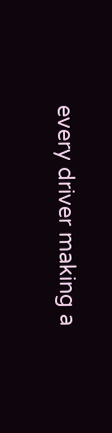every driver making a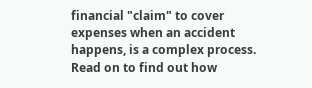financial "claim" to cover expenses when an accident happens, is a complex process. Read on to find out how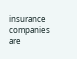insurance companies are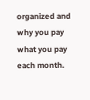organized and why you pay what you pay each month.